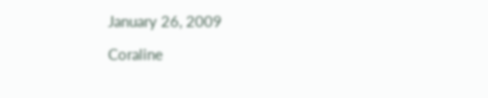January 26, 2009

Coraline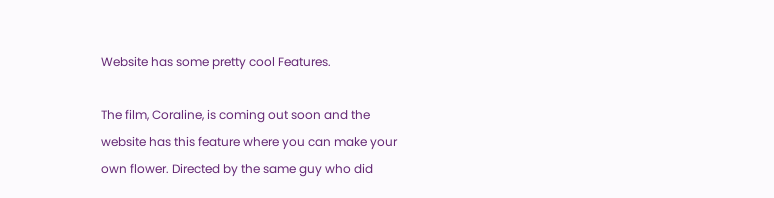Website has some pretty cool Features.

The film, Coraline, is coming out soon and the website has this feature where you can make your own flower. Directed by the same guy who did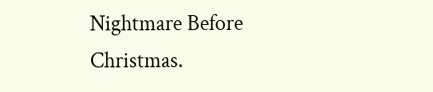Nightmare Before Christmas.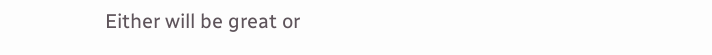Either will be great or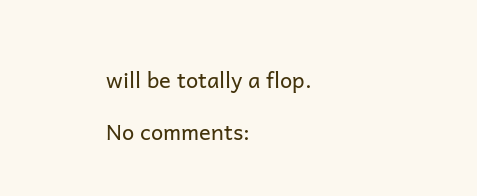will be totally a flop.

No comments: